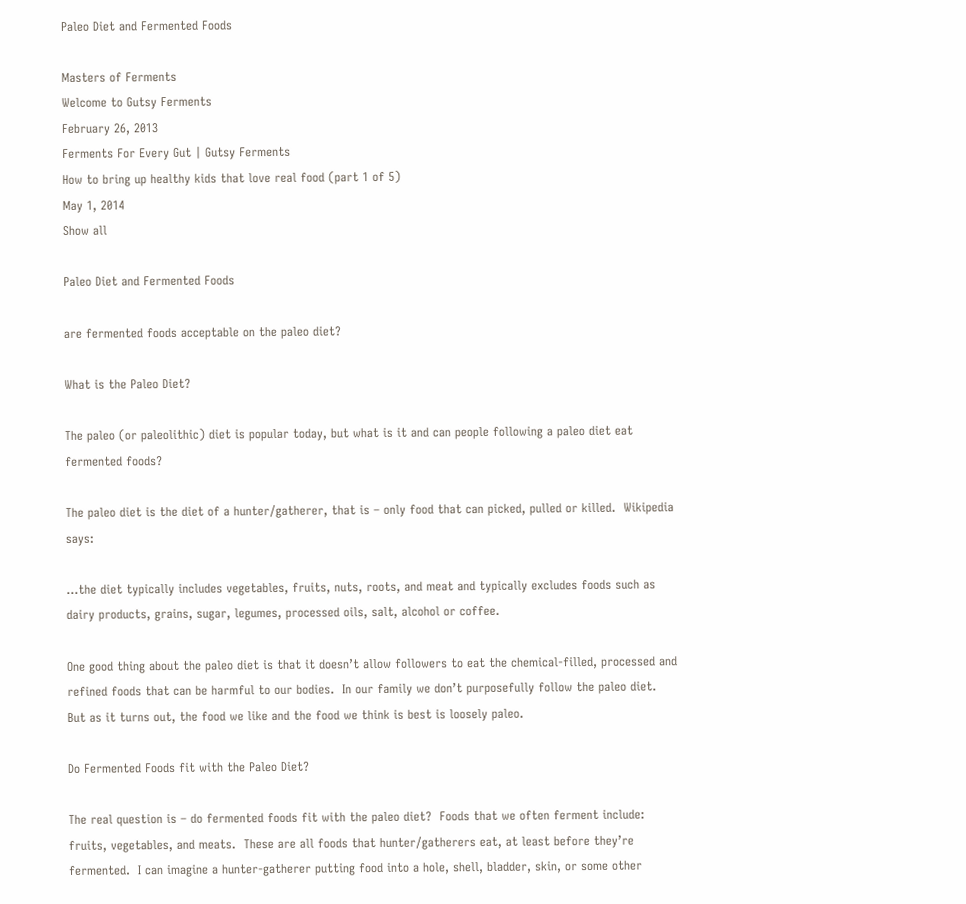Paleo Diet and Fermented Foods

Masters of Ferments
Welcome to Gutsy Ferments
February 26, 2013
Ferments For Every Gut | Gutsy Ferments
How to bring up healthy kids that love real food (part 1 of 5)
May 1, 2014
Show all

Paleo Diet and Fermented Foods

are fermented foods acceptable on the paleo diet?

What is the Paleo Diet?

The paleo (or paleolithic) diet is popular today, but what is it and can people following a paleo diet eat fermented foods?

The paleo diet is the diet of a hunter/gatherer, that is – only food that can picked, pulled or killed.  Wikipedia says:

…the diet typically includes vegetables, fruits, nuts, roots, and meat and typically excludes foods such as dairy products, grains, sugar, legumes, processed oils, salt, alcohol or coffee.

One good thing about the paleo diet is that it doesn’t allow followers to eat the chemical-filled, processed and refined foods that can be harmful to our bodies.  In our family we don’t purposefully follow the paleo diet.  But as it turns out, the food we like and the food we think is best is loosely paleo.

Do Fermented Foods fit with the Paleo Diet?

The real question is – do fermented foods fit with the paleo diet?  Foods that we often ferment include: fruits, vegetables, and meats.  These are all foods that hunter/gatherers eat, at least before they’re fermented.  I can imagine a hunter-gatherer putting food into a hole, shell, bladder, skin, or some other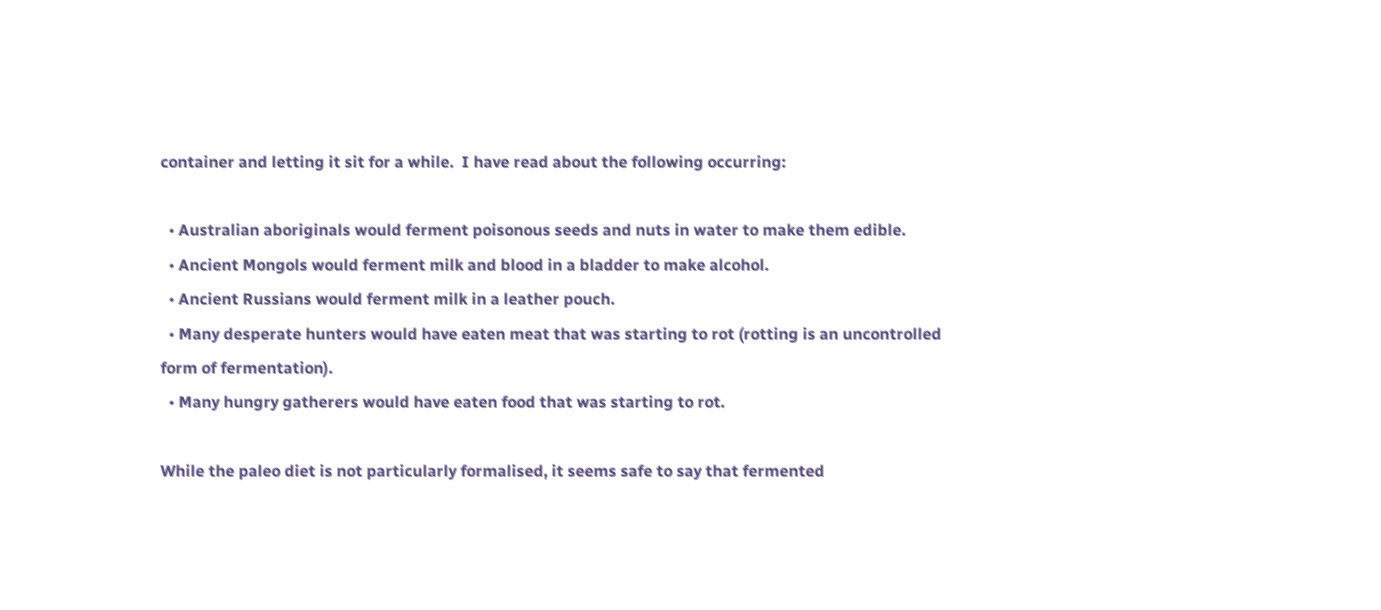container and letting it sit for a while.  I have read about the following occurring:

  • Australian aboriginals would ferment poisonous seeds and nuts in water to make them edible.
  • Ancient Mongols would ferment milk and blood in a bladder to make alcohol.
  • Ancient Russians would ferment milk in a leather pouch.
  • Many desperate hunters would have eaten meat that was starting to rot (rotting is an uncontrolled form of fermentation).
  • Many hungry gatherers would have eaten food that was starting to rot.

While the paleo diet is not particularly formalised, it seems safe to say that fermented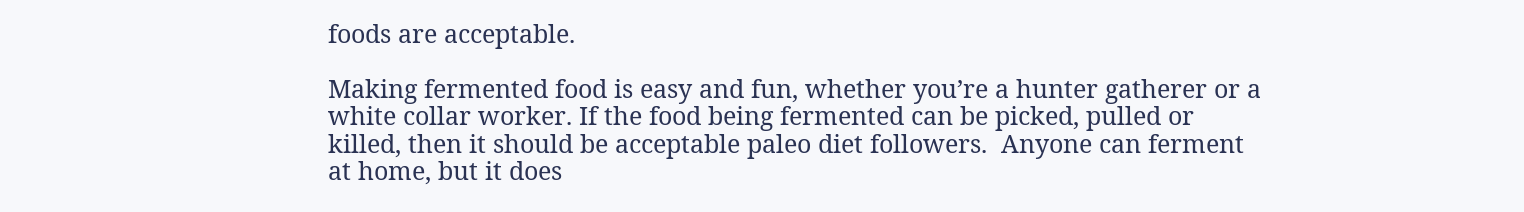foods are acceptable.

Making fermented food is easy and fun, whether you’re a hunter gatherer or a white collar worker. If the food being fermented can be picked, pulled or killed, then it should be acceptable paleo diet followers.  Anyone can ferment at home, but it does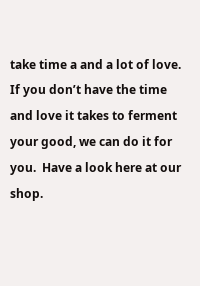take time a and a lot of love.  If you don’t have the time and love it takes to ferment your good, we can do it for you.  Have a look here at our shop.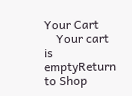Your Cart
    Your cart is emptyReturn to Shop